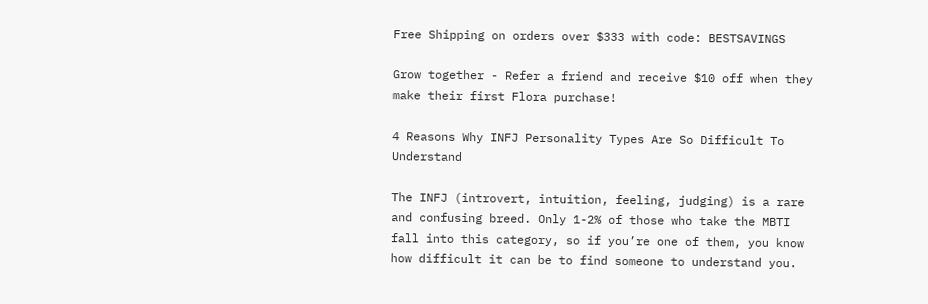Free Shipping on orders over $333 with code: BESTSAVINGS

Grow together - Refer a friend and receive $10 off when they make their first Flora purchase!

4 Reasons Why INFJ Personality Types Are So Difficult To Understand

The INFJ (introvert, intuition, feeling, judging) is a rare and confusing breed. Only 1-2% of those who take the MBTI fall into this category, so if you’re one of them, you know how difficult it can be to find someone to understand you.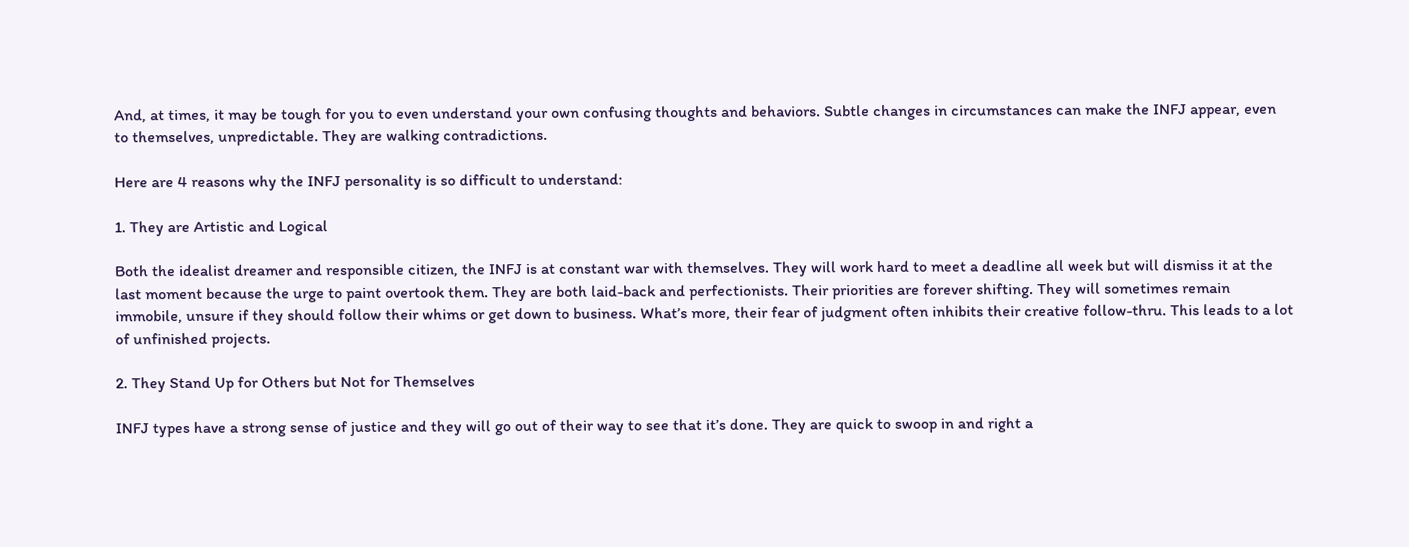And, at times, it may be tough for you to even understand your own confusing thoughts and behaviors. Subtle changes in circumstances can make the INFJ appear, even to themselves, unpredictable. They are walking contradictions.

Here are 4 reasons why the INFJ personality is so difficult to understand:

1. They are Artistic and Logical

Both the idealist dreamer and responsible citizen, the INFJ is at constant war with themselves. They will work hard to meet a deadline all week but will dismiss it at the last moment because the urge to paint overtook them. They are both laid-back and perfectionists. Their priorities are forever shifting. They will sometimes remain immobile, unsure if they should follow their whims or get down to business. What’s more, their fear of judgment often inhibits their creative follow-thru. This leads to a lot of unfinished projects.

2. They Stand Up for Others but Not for Themselves

INFJ types have a strong sense of justice and they will go out of their way to see that it’s done. They are quick to swoop in and right a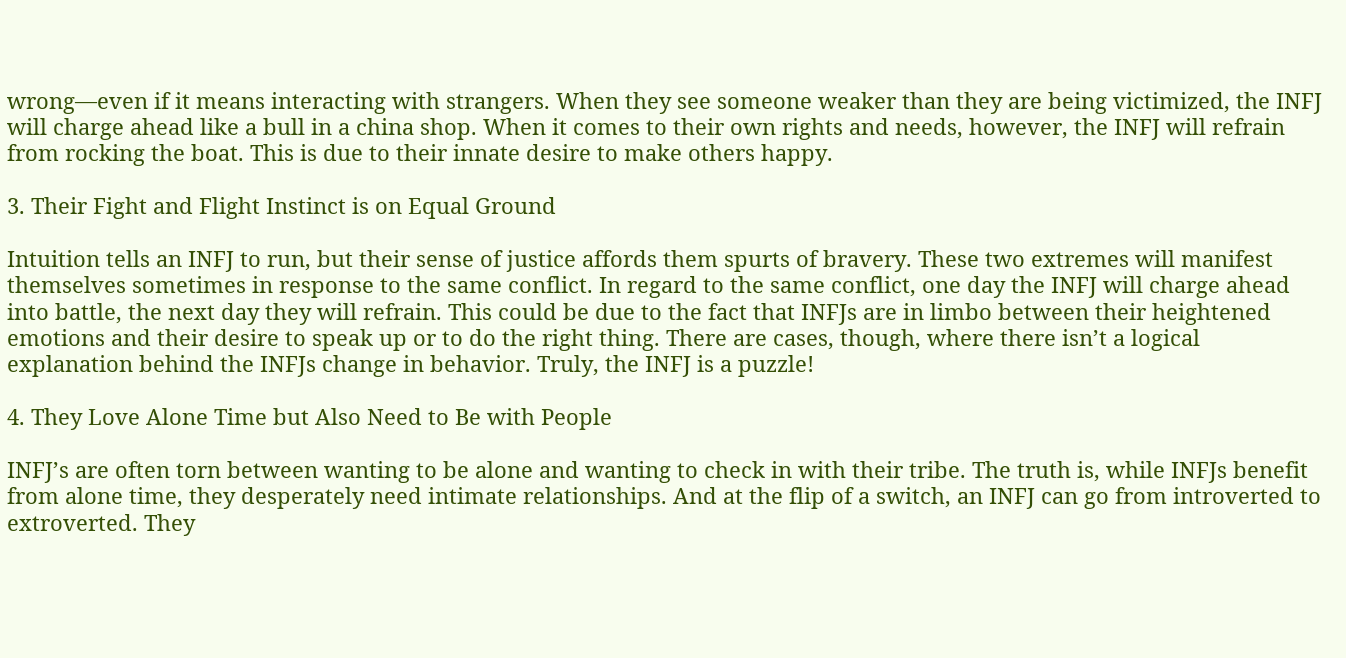wrong—even if it means interacting with strangers. When they see someone weaker than they are being victimized, the INFJ will charge ahead like a bull in a china shop. When it comes to their own rights and needs, however, the INFJ will refrain from rocking the boat. This is due to their innate desire to make others happy.

3. Their Fight and Flight Instinct is on Equal Ground

Intuition tells an INFJ to run, but their sense of justice affords them spurts of bravery. These two extremes will manifest themselves sometimes in response to the same conflict. In regard to the same conflict, one day the INFJ will charge ahead into battle, the next day they will refrain. This could be due to the fact that INFJs are in limbo between their heightened emotions and their desire to speak up or to do the right thing. There are cases, though, where there isn’t a logical explanation behind the INFJs change in behavior. Truly, the INFJ is a puzzle!

4. They Love Alone Time but Also Need to Be with People

INFJ’s are often torn between wanting to be alone and wanting to check in with their tribe. The truth is, while INFJs benefit from alone time, they desperately need intimate relationships. And at the flip of a switch, an INFJ can go from introverted to extroverted. They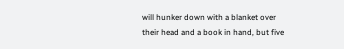will hunker down with a blanket over their head and a book in hand, but five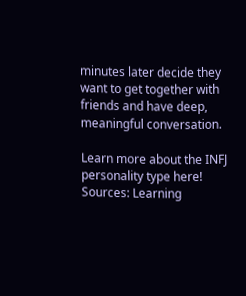minutes later decide they want to get together with friends and have deep, meaningful conversation.

Learn more about the INFJ personality type here! Sources: Learning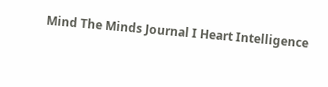Mind The Minds Journal I Heart Intelligence